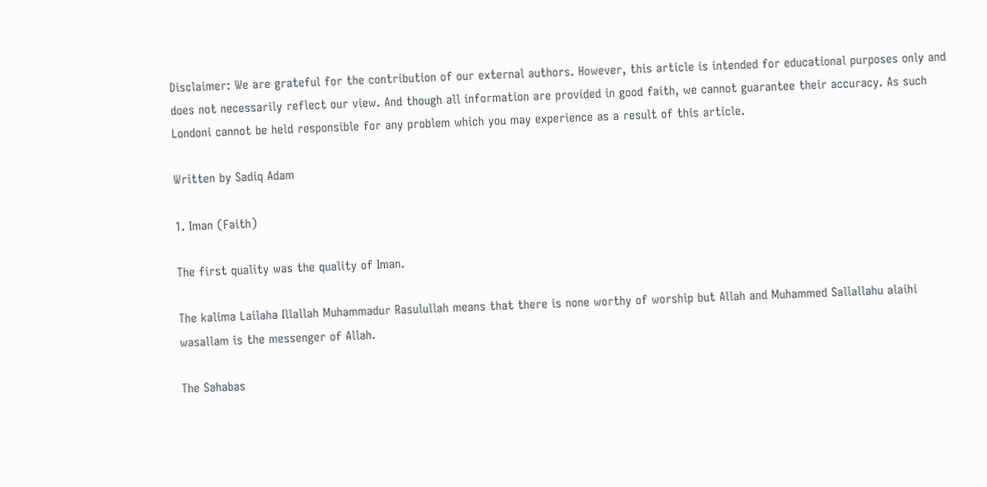Disclaimer: We are grateful for the contribution of our external authors. However, this article is intended for educational purposes only and does not necessarily reflect our view. And though all information are provided in good faith, we cannot guarantee their accuracy. As such Londoni cannot be held responsible for any problem which you may experience as a result of this article.

Written by Sadiq Adam

1. Iman (Faith)

The first quality was the quality of Iman.

The kalima Lailaha Illallah Muhammadur Rasulullah means that there is none worthy of worship but Allah and Muhammed Sallallahu alaihi wasallam is the messenger of Allah.

The Sahabas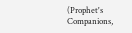(Prophet's Companions,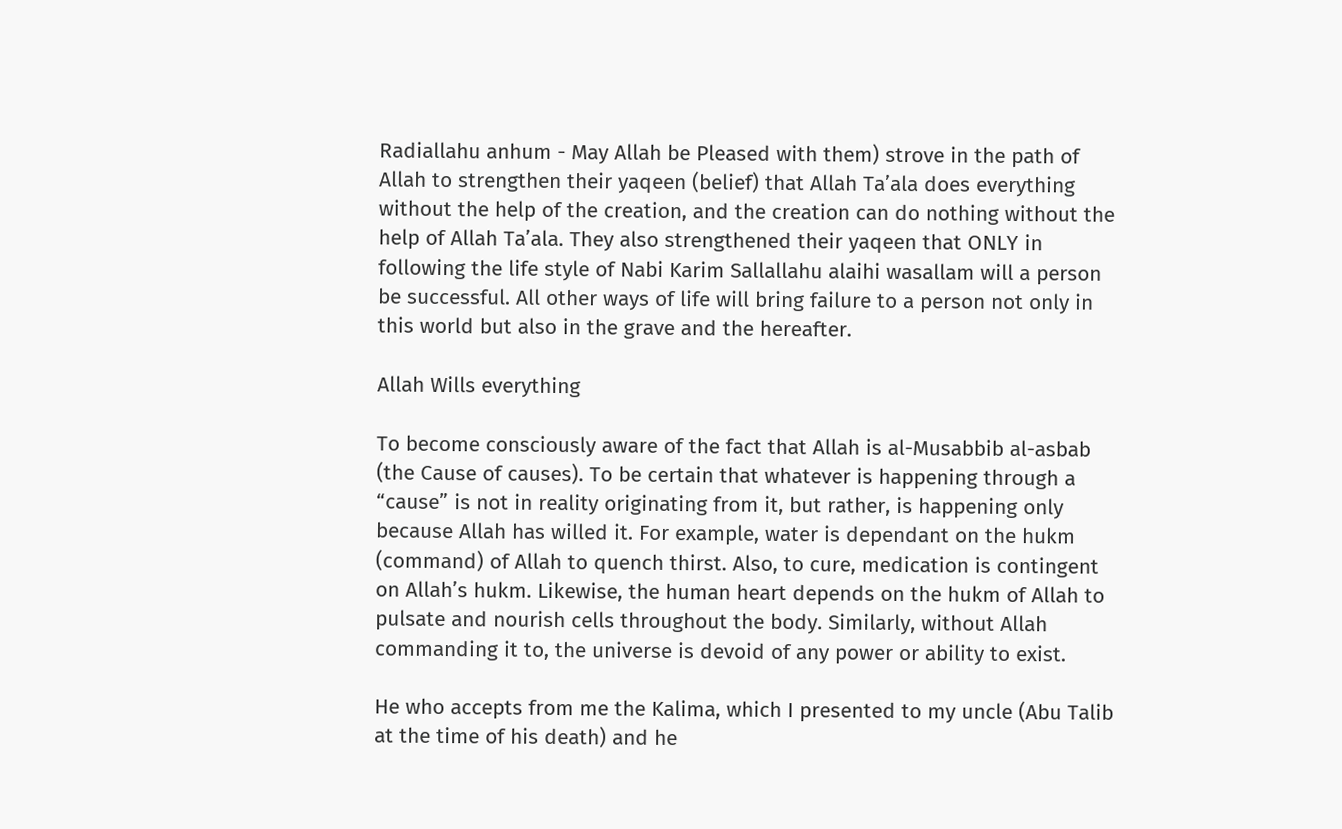Radiallahu anhum - May Allah be Pleased with them) strove in the path of Allah to strengthen their yaqeen (belief) that Allah Ta’ala does everything without the help of the creation, and the creation can do nothing without the help of Allah Ta’ala. They also strengthened their yaqeen that ONLY in following the life style of Nabi Karim Sallallahu alaihi wasallam will a person be successful. All other ways of life will bring failure to a person not only in this world but also in the grave and the hereafter.

Allah Wills everything

To become consciously aware of the fact that Allah is al-Musabbib al-asbab (the Cause of causes). To be certain that whatever is happening through a “cause” is not in reality originating from it, but rather, is happening only because Allah has willed it. For example, water is dependant on the hukm (command) of Allah to quench thirst. Also, to cure, medication is contingent on Allah’s hukm. Likewise, the human heart depends on the hukm of Allah to pulsate and nourish cells throughout the body. Similarly, without Allah commanding it to, the universe is devoid of any power or ability to exist.

He who accepts from me the Kalima, which I presented to my uncle (Abu Talib at the time of his death) and he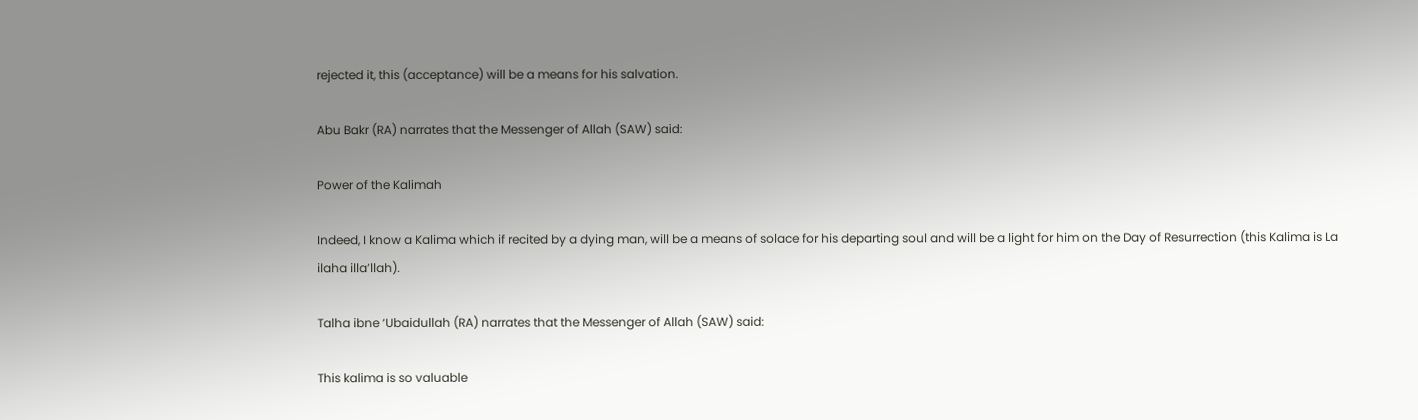rejected it, this (acceptance) will be a means for his salvation.

Abu Bakr (RA) narrates that the Messenger of Allah (SAW) said:

Power of the Kalimah

Indeed, I know a Kalima which if recited by a dying man, will be a means of solace for his departing soul and will be a light for him on the Day of Resurrection (this Kalima is La ilaha illa’llah).

Talha ibne ‘Ubaidullah (RA) narrates that the Messenger of Allah (SAW) said:

This kalima is so valuable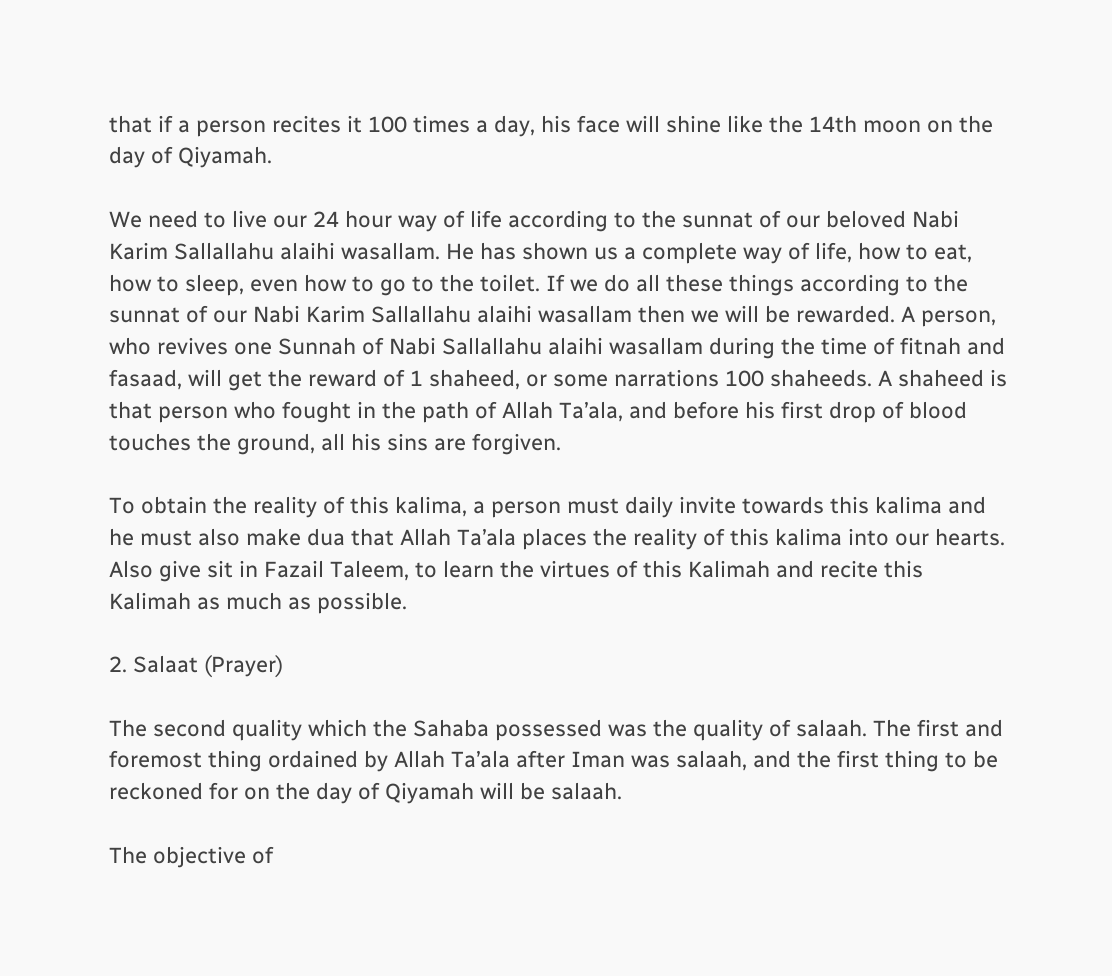that if a person recites it 100 times a day, his face will shine like the 14th moon on the day of Qiyamah.

We need to live our 24 hour way of life according to the sunnat of our beloved Nabi Karim Sallallahu alaihi wasallam. He has shown us a complete way of life, how to eat, how to sleep, even how to go to the toilet. If we do all these things according to the sunnat of our Nabi Karim Sallallahu alaihi wasallam then we will be rewarded. A person, who revives one Sunnah of Nabi Sallallahu alaihi wasallam during the time of fitnah and fasaad, will get the reward of 1 shaheed, or some narrations 100 shaheeds. A shaheed is that person who fought in the path of Allah Ta’ala, and before his first drop of blood touches the ground, all his sins are forgiven.

To obtain the reality of this kalima, a person must daily invite towards this kalima and he must also make dua that Allah Ta’ala places the reality of this kalima into our hearts. Also give sit in Fazail Taleem, to learn the virtues of this Kalimah and recite this Kalimah as much as possible.

2. Salaat (Prayer)

The second quality which the Sahaba possessed was the quality of salaah. The first and foremost thing ordained by Allah Ta’ala after Iman was salaah, and the first thing to be reckoned for on the day of Qiyamah will be salaah.

The objective of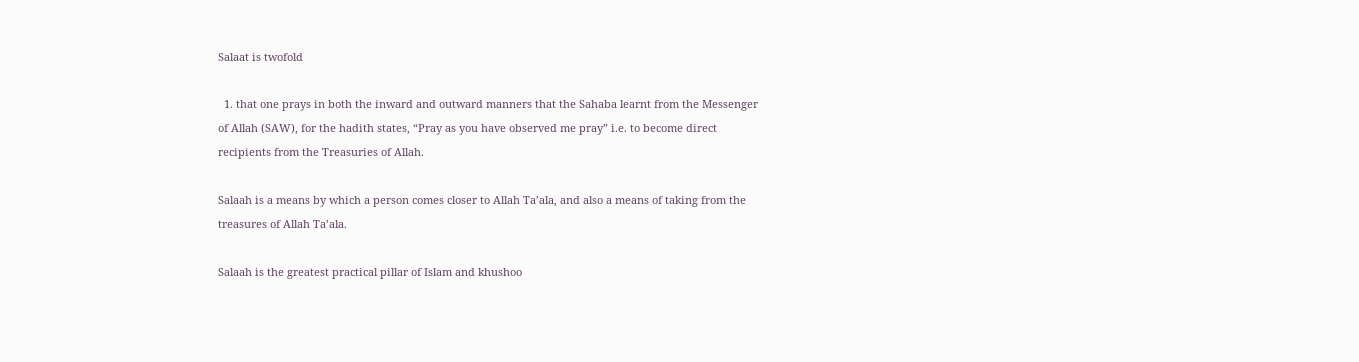Salaat is twofold

  1. that one prays in both the inward and outward manners that the Sahaba learnt from the Messenger of Allah (SAW), for the hadith states, “Pray as you have observed me pray” i.e. to become direct recipients from the Treasuries of Allah.

Salaah is a means by which a person comes closer to Allah Ta’ala, and also a means of taking from the treasures of Allah Ta’ala.

Salaah is the greatest practical pillar of Islam and khushoo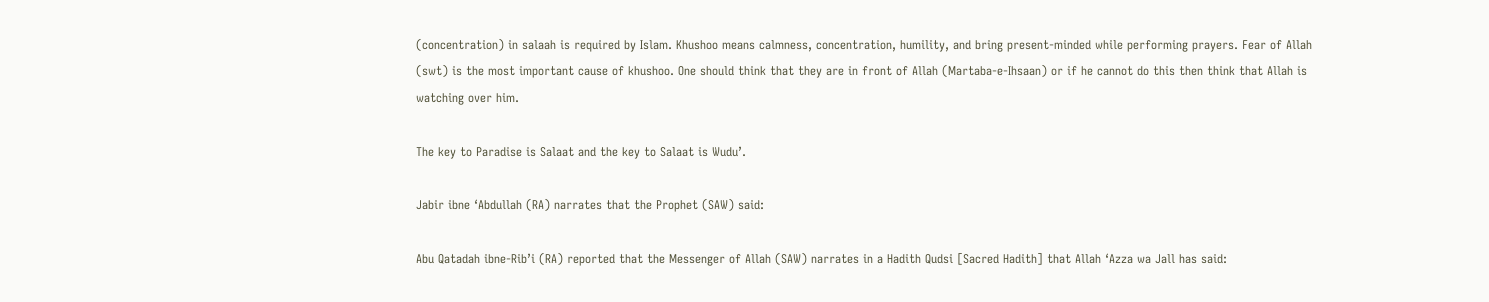(concentration) in salaah is required by Islam. Khushoo means calmness, concentration, humility, and bring present-minded while performing prayers. Fear of Allah (swt) is the most important cause of khushoo. One should think that they are in front of Allah (Martaba-e-Ihsaan) or if he cannot do this then think that Allah is watching over him.

The key to Paradise is Salaat and the key to Salaat is Wudu’.

Jabir ibne ‘Abdullah (RA) narrates that the Prophet (SAW) said:

Abu Qatadah ibne-Rib’i (RA) reported that the Messenger of Allah (SAW) narrates in a Hadith Qudsi [Sacred Hadith] that Allah ‘Azza wa Jall has said: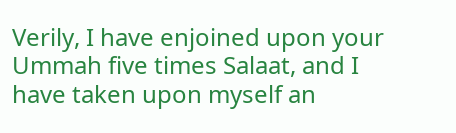Verily, I have enjoined upon your Ummah five times Salaat, and I have taken upon myself an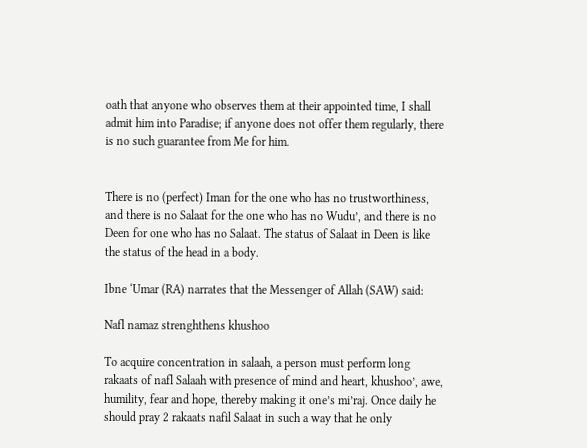oath that anyone who observes them at their appointed time, I shall admit him into Paradise; if anyone does not offer them regularly, there is no such guarantee from Me for him.


There is no (perfect) Iman for the one who has no trustworthiness, and there is no Salaat for the one who has no Wudu’, and there is no Deen for one who has no Salaat. The status of Salaat in Deen is like the status of the head in a body.

Ibne ‘Umar (RA) narrates that the Messenger of Allah (SAW) said:

Nafl namaz strenghthens khushoo

To acquire concentration in salaah, a person must perform long rakaats of nafl Salaah with presence of mind and heart, khushoo’, awe, humility, fear and hope, thereby making it one’s mi’raj. Once daily he should pray 2 rakaats nafil Salaat in such a way that he only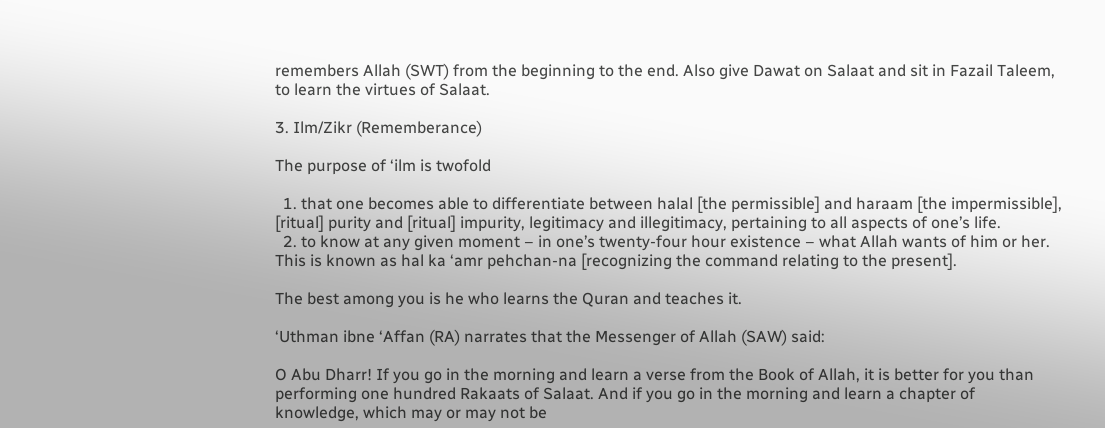remembers Allah (SWT) from the beginning to the end. Also give Dawat on Salaat and sit in Fazail Taleem, to learn the virtues of Salaat.

3. Ilm/Zikr (Rememberance)

The purpose of ‘ilm is twofold

  1. that one becomes able to differentiate between halal [the permissible] and haraam [the impermissible], [ritual] purity and [ritual] impurity, legitimacy and illegitimacy, pertaining to all aspects of one’s life.
  2. to know at any given moment – in one’s twenty-four hour existence – what Allah wants of him or her. This is known as hal ka ‘amr pehchan-na [recognizing the command relating to the present].

The best among you is he who learns the Quran and teaches it.

‘Uthman ibne ‘Affan (RA) narrates that the Messenger of Allah (SAW) said:

O Abu Dharr! If you go in the morning and learn a verse from the Book of Allah, it is better for you than performing one hundred Rakaats of Salaat. And if you go in the morning and learn a chapter of knowledge, which may or may not be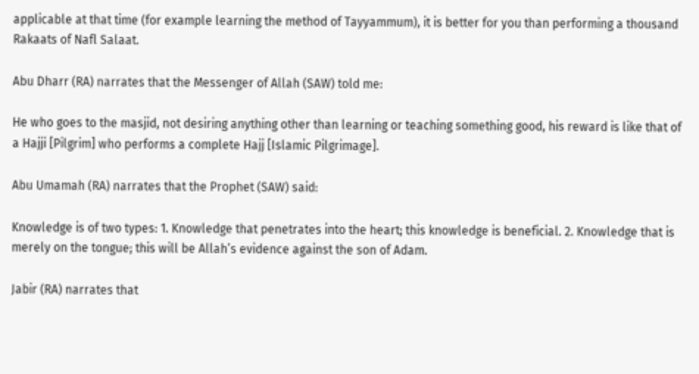applicable at that time (for example learning the method of Tayyammum), it is better for you than performing a thousand Rakaats of Nafl Salaat.

Abu Dharr (RA) narrates that the Messenger of Allah (SAW) told me:

He who goes to the masjid, not desiring anything other than learning or teaching something good, his reward is like that of a Hajji [Pilgrim] who performs a complete Hajj [Islamic Pilgrimage].

Abu Umamah (RA) narrates that the Prophet (SAW) said:

Knowledge is of two types: 1. Knowledge that penetrates into the heart; this knowledge is beneficial. 2. Knowledge that is merely on the tongue; this will be Allah’s evidence against the son of Adam.

Jabir (RA) narrates that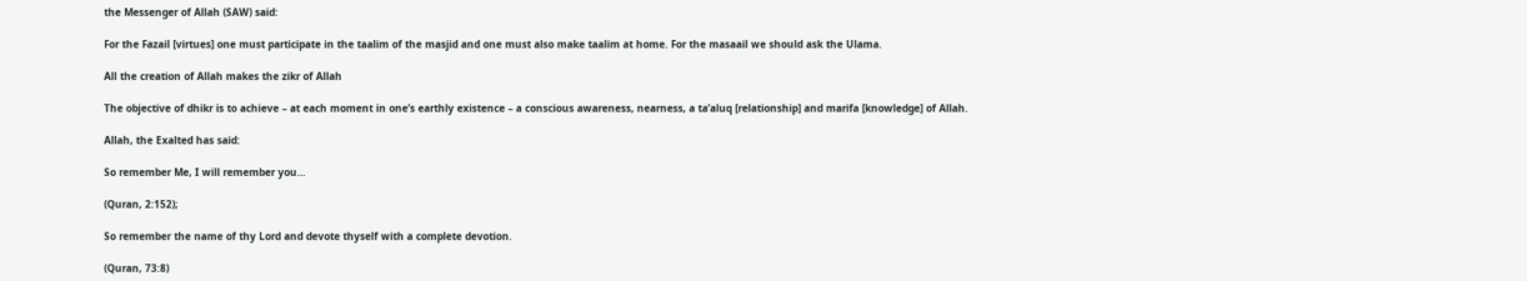the Messenger of Allah (SAW) said:

For the Fazail [virtues] one must participate in the taalim of the masjid and one must also make taalim at home. For the masaail we should ask the Ulama.

All the creation of Allah makes the zikr of Allah

The objective of dhikr is to achieve – at each moment in one’s earthly existence – a conscious awareness, nearness, a ta’aluq [relationship] and marifa [knowledge] of Allah.

Allah, the Exalted has said:

So remember Me, I will remember you…

(Quran, 2:152);

So remember the name of thy Lord and devote thyself with a complete devotion.

(Quran, 73:8)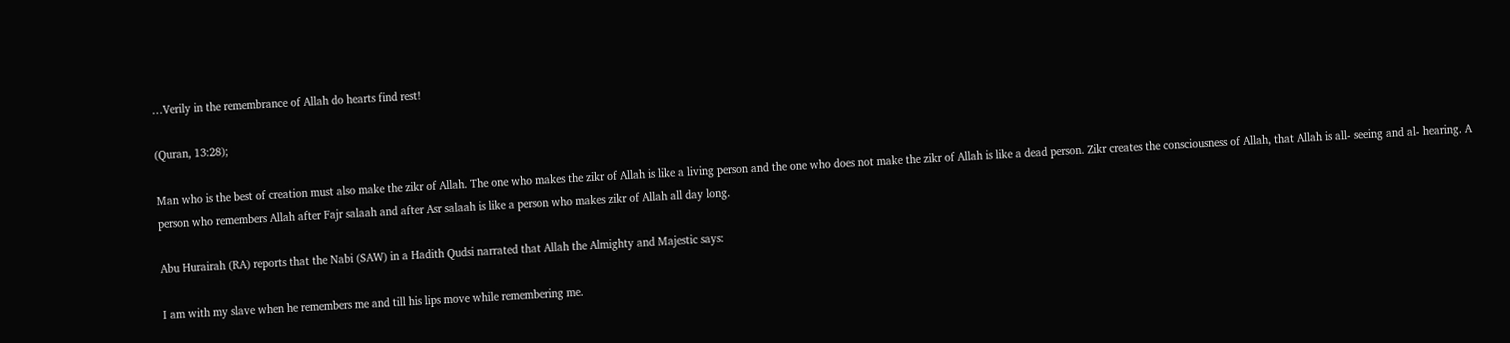…Verily in the remembrance of Allah do hearts find rest!

(Quran, 13:28);

Man who is the best of creation must also make the zikr of Allah. The one who makes the zikr of Allah is like a living person and the one who does not make the zikr of Allah is like a dead person. Zikr creates the consciousness of Allah, that Allah is all- seeing and al- hearing. A person who remembers Allah after Fajr salaah and after Asr salaah is like a person who makes zikr of Allah all day long.

Abu Hurairah (RA) reports that the Nabi (SAW) in a Hadith Qudsi narrated that Allah the Almighty and Majestic says:

I am with my slave when he remembers me and till his lips move while remembering me.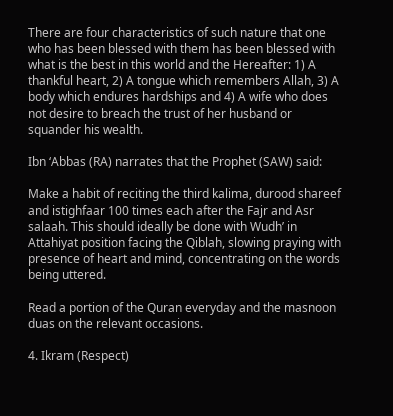There are four characteristics of such nature that one who has been blessed with them has been blessed with what is the best in this world and the Hereafter: 1) A thankful heart, 2) A tongue which remembers Allah, 3) A body which endures hardships and 4) A wife who does not desire to breach the trust of her husband or squander his wealth.

Ibn ‘Abbas (RA) narrates that the Prophet (SAW) said:

Make a habit of reciting the third kalima, durood shareef and istighfaar 100 times each after the Fajr and Asr salaah. This should ideally be done with Wudh’ in Attahiyat position facing the Qiblah, slowing praying with presence of heart and mind, concentrating on the words being uttered.

Read a portion of the Quran everyday and the masnoon duas on the relevant occasions.

4. Ikram (Respect)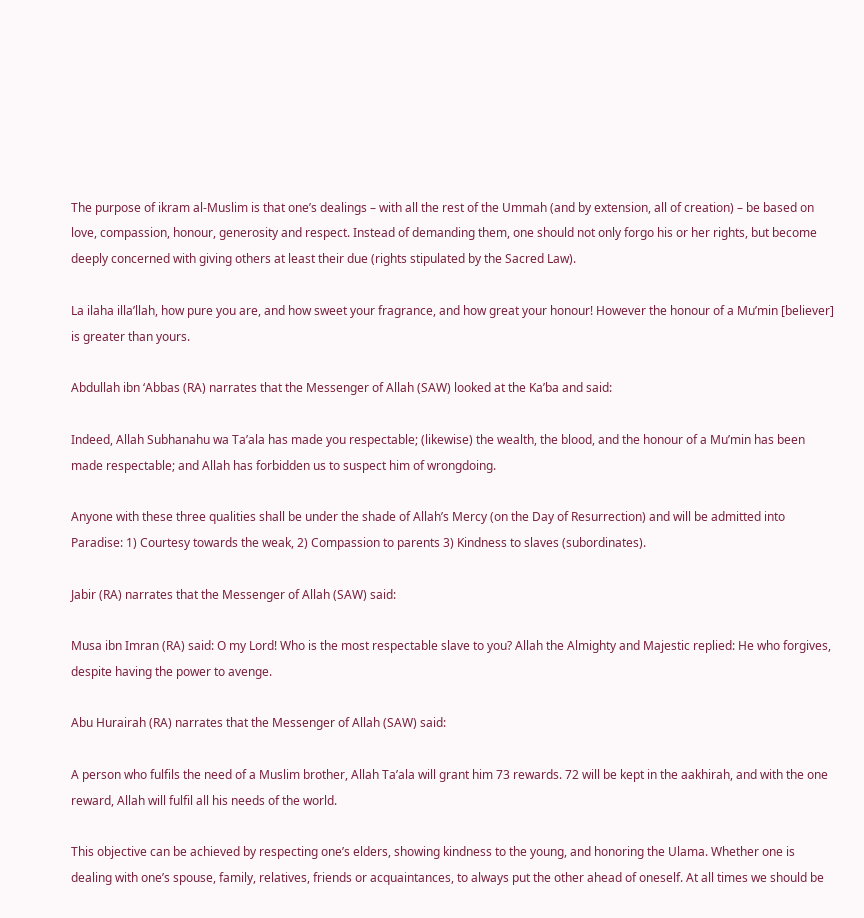The purpose of ikram al-Muslim is that one’s dealings – with all the rest of the Ummah (and by extension, all of creation) – be based on love, compassion, honour, generosity and respect. Instead of demanding them, one should not only forgo his or her rights, but become deeply concerned with giving others at least their due (rights stipulated by the Sacred Law).

La ilaha illa’llah, how pure you are, and how sweet your fragrance, and how great your honour! However the honour of a Mu’min [believer] is greater than yours.

Abdullah ibn ‘Abbas (RA) narrates that the Messenger of Allah (SAW) looked at the Ka’ba and said:

Indeed, Allah Subhanahu wa Ta’ala has made you respectable; (likewise) the wealth, the blood, and the honour of a Mu’min has been made respectable; and Allah has forbidden us to suspect him of wrongdoing.

Anyone with these three qualities shall be under the shade of Allah’s Mercy (on the Day of Resurrection) and will be admitted into Paradise: 1) Courtesy towards the weak, 2) Compassion to parents 3) Kindness to slaves (subordinates).

Jabir (RA) narrates that the Messenger of Allah (SAW) said:

Musa ibn Imran (RA) said: O my Lord! Who is the most respectable slave to you? Allah the Almighty and Majestic replied: He who forgives, despite having the power to avenge.

Abu Hurairah (RA) narrates that the Messenger of Allah (SAW) said:

A person who fulfils the need of a Muslim brother, Allah Ta’ala will grant him 73 rewards. 72 will be kept in the aakhirah, and with the one reward, Allah will fulfil all his needs of the world.

This objective can be achieved by respecting one’s elders, showing kindness to the young, and honoring the Ulama. Whether one is dealing with one’s spouse, family, relatives, friends or acquaintances, to always put the other ahead of oneself. At all times we should be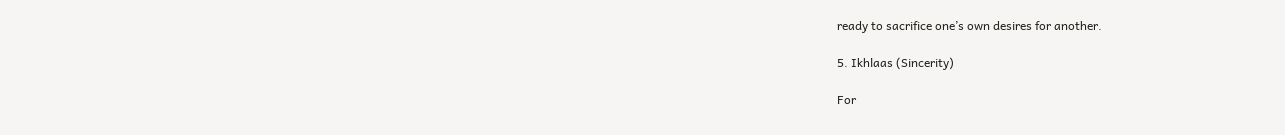ready to sacrifice one’s own desires for another.

5. Ikhlaas (Sincerity)

For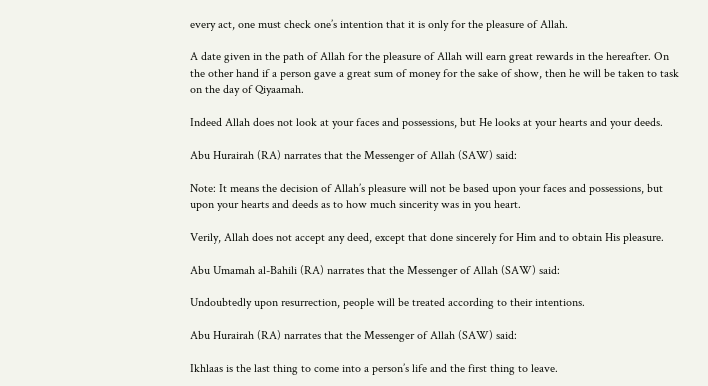every act, one must check one’s intention that it is only for the pleasure of Allah.

A date given in the path of Allah for the pleasure of Allah will earn great rewards in the hereafter. On the other hand if a person gave a great sum of money for the sake of show, then he will be taken to task on the day of Qiyaamah.

Indeed Allah does not look at your faces and possessions, but He looks at your hearts and your deeds.

Abu Hurairah (RA) narrates that the Messenger of Allah (SAW) said:

Note: It means the decision of Allah’s pleasure will not be based upon your faces and possessions, but upon your hearts and deeds as to how much sincerity was in you heart.

Verily, Allah does not accept any deed, except that done sincerely for Him and to obtain His pleasure.

Abu Umamah al-Bahili (RA) narrates that the Messenger of Allah (SAW) said:

Undoubtedly upon resurrection, people will be treated according to their intentions.

Abu Hurairah (RA) narrates that the Messenger of Allah (SAW) said:

Ikhlaas is the last thing to come into a person’s life and the first thing to leave.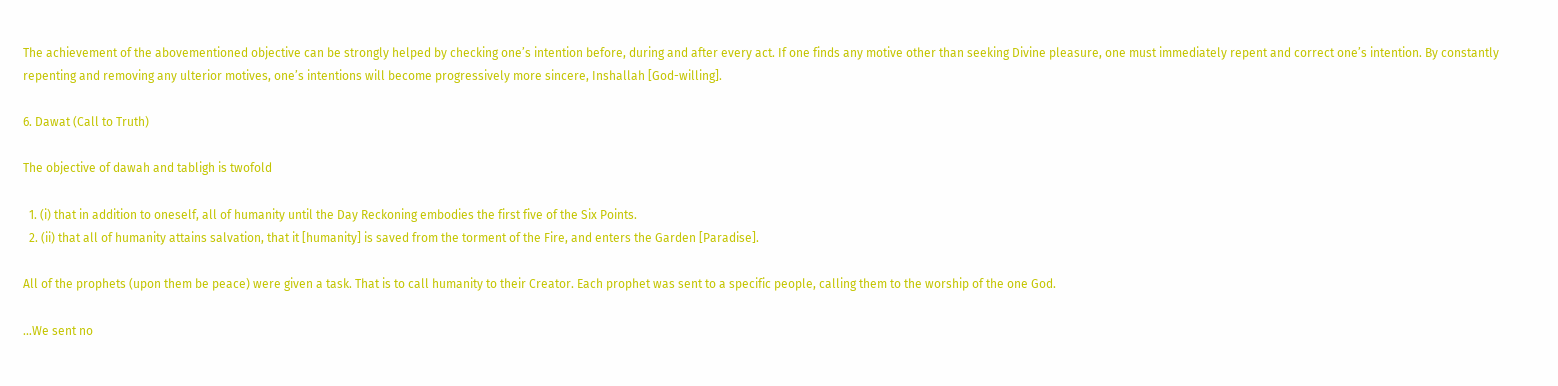The achievement of the abovementioned objective can be strongly helped by checking one’s intention before, during and after every act. If one finds any motive other than seeking Divine pleasure, one must immediately repent and correct one’s intention. By constantly repenting and removing any ulterior motives, one’s intentions will become progressively more sincere, Inshallah [God-willing].

6. Dawat (Call to Truth)

The objective of dawah and tabligh is twofold

  1. (i) that in addition to oneself, all of humanity until the Day Reckoning embodies the first five of the Six Points.
  2. (ii) that all of humanity attains salvation, that it [humanity] is saved from the torment of the Fire, and enters the Garden [Paradise].

All of the prophets (upon them be peace) were given a task. That is to call humanity to their Creator. Each prophet was sent to a specific people, calling them to the worship of the one God.

…We sent no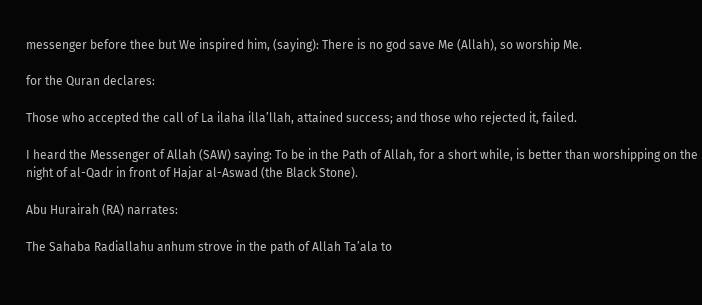messenger before thee but We inspired him, (saying): There is no god save Me (Allah), so worship Me.

for the Quran declares:

Those who accepted the call of La ilaha illa’llah, attained success; and those who rejected it, failed.

I heard the Messenger of Allah (SAW) saying: To be in the Path of Allah, for a short while, is better than worshipping on the night of al-Qadr in front of Hajar al-Aswad (the Black Stone).

Abu Hurairah (RA) narrates:

The Sahaba Radiallahu anhum strove in the path of Allah Ta’ala to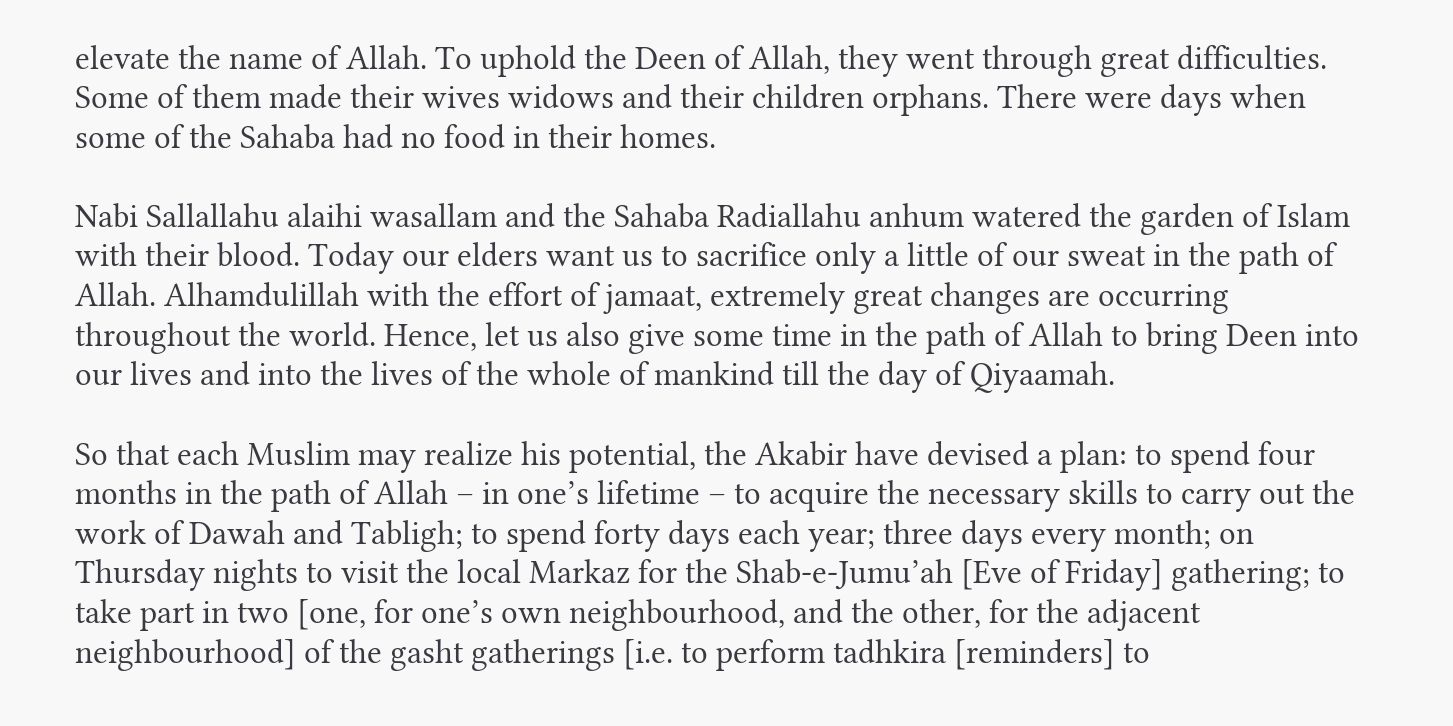elevate the name of Allah. To uphold the Deen of Allah, they went through great difficulties. Some of them made their wives widows and their children orphans. There were days when some of the Sahaba had no food in their homes.

Nabi Sallallahu alaihi wasallam and the Sahaba Radiallahu anhum watered the garden of Islam with their blood. Today our elders want us to sacrifice only a little of our sweat in the path of Allah. Alhamdulillah with the effort of jamaat, extremely great changes are occurring throughout the world. Hence, let us also give some time in the path of Allah to bring Deen into our lives and into the lives of the whole of mankind till the day of Qiyaamah.

So that each Muslim may realize his potential, the Akabir have devised a plan: to spend four months in the path of Allah – in one’s lifetime – to acquire the necessary skills to carry out the work of Dawah and Tabligh; to spend forty days each year; three days every month; on Thursday nights to visit the local Markaz for the Shab-e-Jumu’ah [Eve of Friday] gathering; to take part in two [one, for one’s own neighbourhood, and the other, for the adjacent neighbourhood] of the gasht gatherings [i.e. to perform tadhkira [reminders] to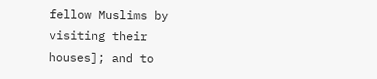fellow Muslims by visiting their houses]; and to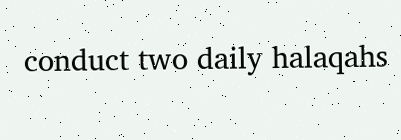conduct two daily halaqahs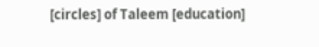[circles] of Taleem [education]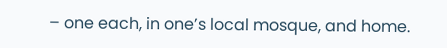– one each, in one’s local mosque, and home.